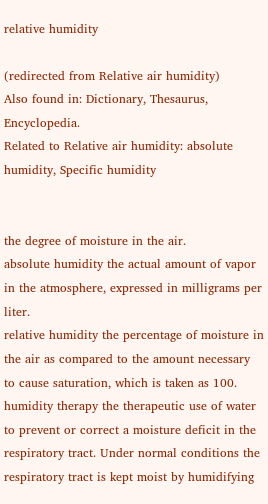relative humidity

(redirected from Relative air humidity)
Also found in: Dictionary, Thesaurus, Encyclopedia.
Related to Relative air humidity: absolute humidity, Specific humidity


the degree of moisture in the air.
absolute humidity the actual amount of vapor in the atmosphere, expressed in milligrams per liter.
relative humidity the percentage of moisture in the air as compared to the amount necessary to cause saturation, which is taken as 100.
humidity therapy the therapeutic use of water to prevent or correct a moisture deficit in the respiratory tract. Under normal conditions the respiratory tract is kept moist by humidifying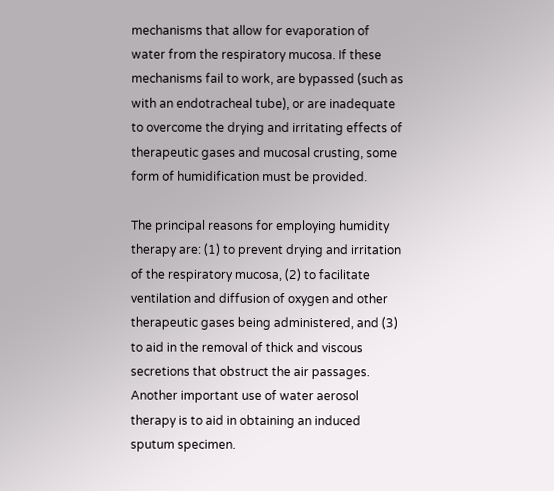mechanisms that allow for evaporation of water from the respiratory mucosa. If these mechanisms fail to work, are bypassed (such as with an endotracheal tube), or are inadequate to overcome the drying and irritating effects of therapeutic gases and mucosal crusting, some form of humidification must be provided.

The principal reasons for employing humidity therapy are: (1) to prevent drying and irritation of the respiratory mucosa, (2) to facilitate ventilation and diffusion of oxygen and other therapeutic gases being administered, and (3) to aid in the removal of thick and viscous secretions that obstruct the air passages. Another important use of water aerosol therapy is to aid in obtaining an induced sputum specimen.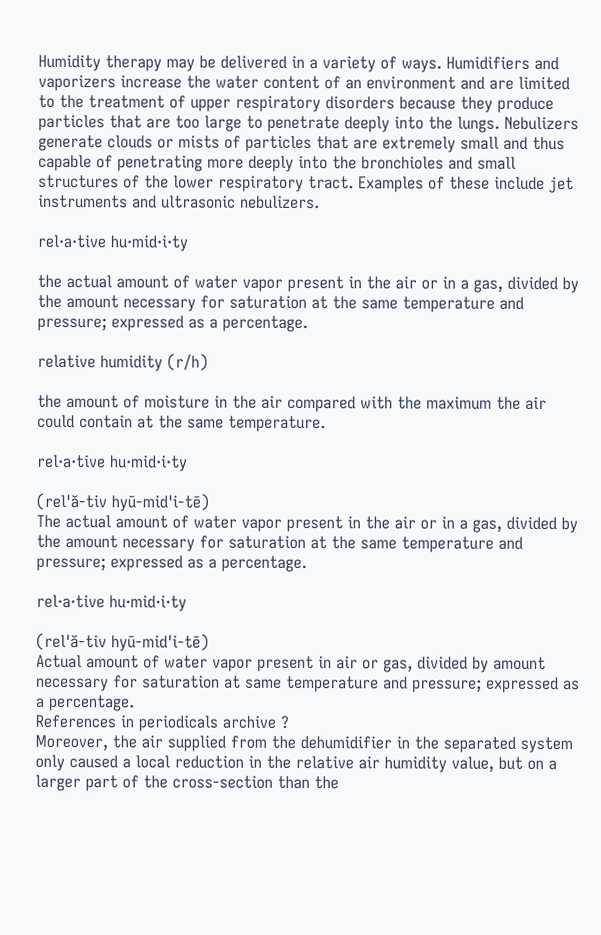Humidity therapy may be delivered in a variety of ways. Humidifiers and vaporizers increase the water content of an environment and are limited to the treatment of upper respiratory disorders because they produce particles that are too large to penetrate deeply into the lungs. Nebulizers generate clouds or mists of particles that are extremely small and thus capable of penetrating more deeply into the bronchioles and small structures of the lower respiratory tract. Examples of these include jet instruments and ultrasonic nebulizers.

rel·a·tive hu·mid·i·ty

the actual amount of water vapor present in the air or in a gas, divided by the amount necessary for saturation at the same temperature and pressure; expressed as a percentage.

relative humidity (r/h)

the amount of moisture in the air compared with the maximum the air could contain at the same temperature.

rel·a·tive hu·mid·i·ty

(rel'ă-tiv hyū-mid'i-tē)
The actual amount of water vapor present in the air or in a gas, divided by the amount necessary for saturation at the same temperature and pressure; expressed as a percentage.

rel·a·tive hu·mid·i·ty

(rel'ă-tiv hyū-mid'i-tē)
Actual amount of water vapor present in air or gas, divided by amount necessary for saturation at same temperature and pressure; expressed as a percentage.
References in periodicals archive ?
Moreover, the air supplied from the dehumidifier in the separated system only caused a local reduction in the relative air humidity value, but on a larger part of the cross-section than the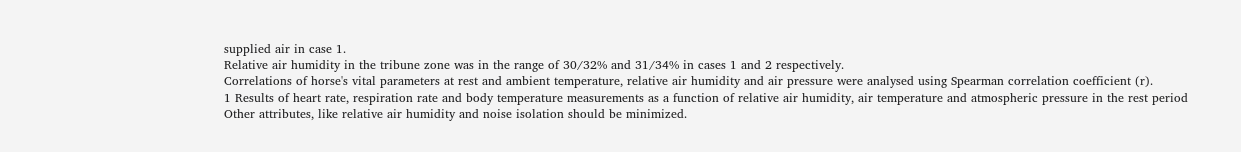supplied air in case 1.
Relative air humidity in the tribune zone was in the range of 30/32% and 31/34% in cases 1 and 2 respectively.
Correlations of horse's vital parameters at rest and ambient temperature, relative air humidity and air pressure were analysed using Spearman correlation coefficient (r).
1 Results of heart rate, respiration rate and body temperature measurements as a function of relative air humidity, air temperature and atmospheric pressure in the rest period
Other attributes, like relative air humidity and noise isolation should be minimized.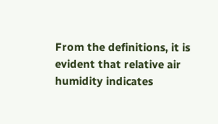From the definitions, it is evident that relative air humidity indicates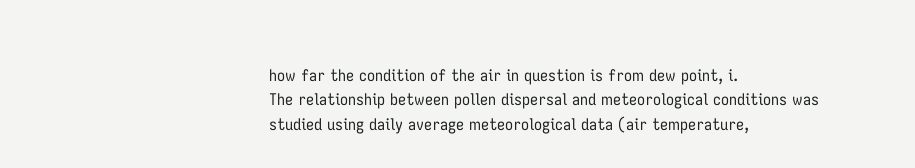how far the condition of the air in question is from dew point, i.
The relationship between pollen dispersal and meteorological conditions was studied using daily average meteorological data (air temperature,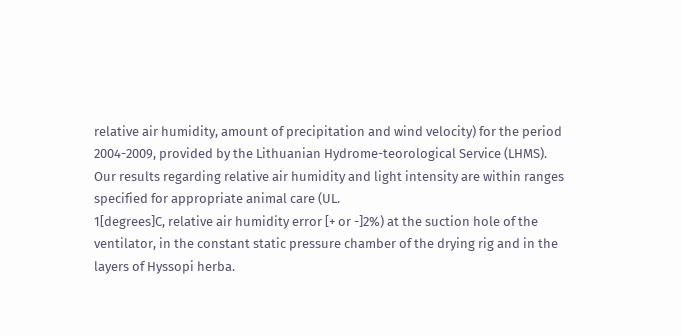relative air humidity, amount of precipitation and wind velocity) for the period 2004-2009, provided by the Lithuanian Hydrome-teorological Service (LHMS).
Our results regarding relative air humidity and light intensity are within ranges specified for appropriate animal care (UL.
1[degrees]C, relative air humidity error [+ or -]2%) at the suction hole of the ventilator, in the constant static pressure chamber of the drying rig and in the layers of Hyssopi herba.